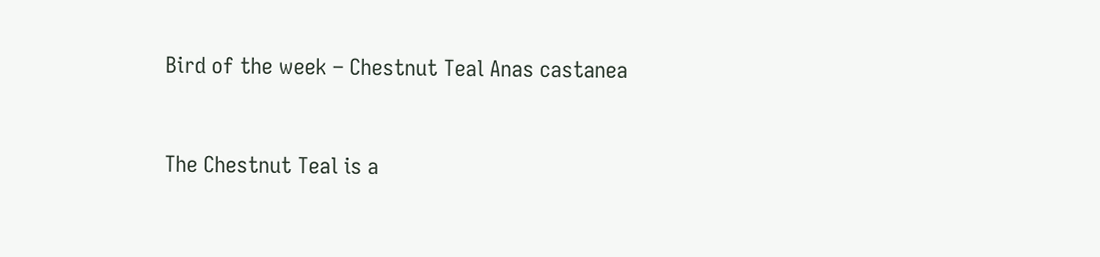Bird of the week – Chestnut Teal Anas castanea


The Chestnut Teal is a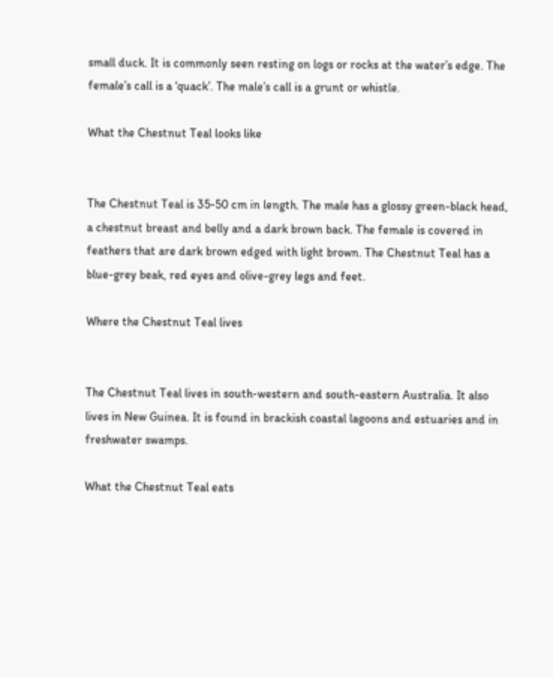small duck. It is commonly seen resting on logs or rocks at the water’s edge. The female’s call is a ‘quack’. The male’s call is a grunt or whistle.

What the Chestnut Teal looks like


The Chestnut Teal is 35-50 cm in length. The male has a glossy green-black head, a chestnut breast and belly and a dark brown back. The female is covered in feathers that are dark brown edged with light brown. The Chestnut Teal has a blue-grey beak, red eyes and olive-grey legs and feet.

Where the Chestnut Teal lives


The Chestnut Teal lives in south-western and south-eastern Australia. It also lives in New Guinea. It is found in brackish coastal lagoons and estuaries and in freshwater swamps.

What the Chestnut Teal eats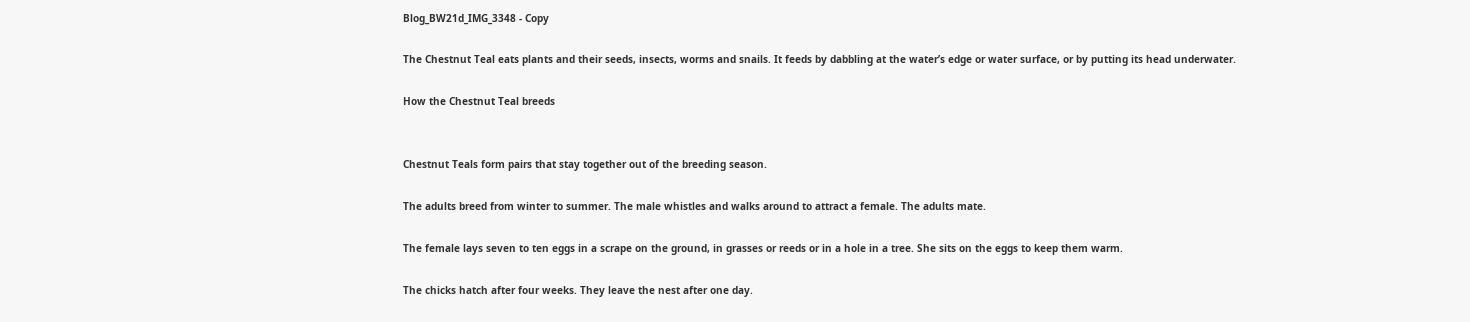Blog_BW21d_IMG_3348 - Copy

The Chestnut Teal eats plants and their seeds, insects, worms and snails. It feeds by dabbling at the water’s edge or water surface, or by putting its head underwater.

How the Chestnut Teal breeds


Chestnut Teals form pairs that stay together out of the breeding season.

The adults breed from winter to summer. The male whistles and walks around to attract a female. The adults mate.

The female lays seven to ten eggs in a scrape on the ground, in grasses or reeds or in a hole in a tree. She sits on the eggs to keep them warm.

The chicks hatch after four weeks. They leave the nest after one day.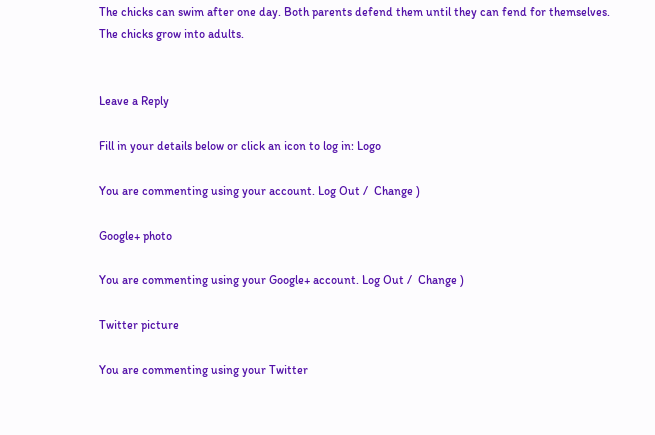The chicks can swim after one day. Both parents defend them until they can fend for themselves. The chicks grow into adults.


Leave a Reply

Fill in your details below or click an icon to log in: Logo

You are commenting using your account. Log Out /  Change )

Google+ photo

You are commenting using your Google+ account. Log Out /  Change )

Twitter picture

You are commenting using your Twitter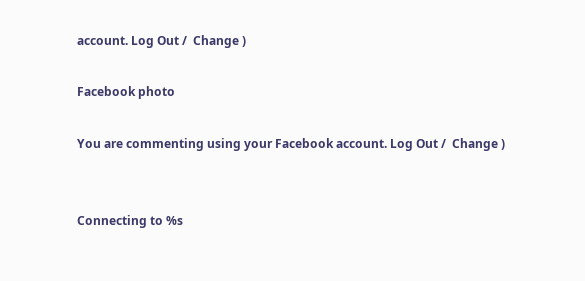account. Log Out /  Change )

Facebook photo

You are commenting using your Facebook account. Log Out /  Change )


Connecting to %s